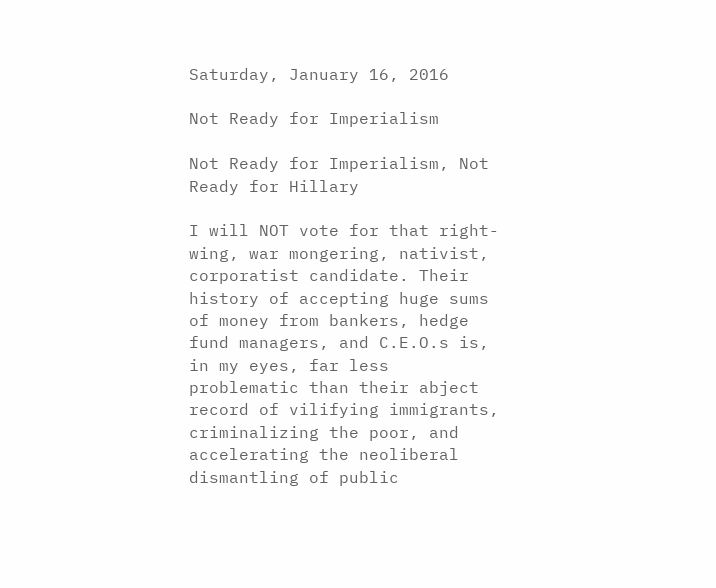Saturday, January 16, 2016

Not Ready for Imperialism

Not Ready for Imperialism, Not Ready for Hillary

I will NOT vote for that right-wing, war mongering, nativist, corporatist candidate. Their history of accepting huge sums of money from bankers, hedge fund managers, and C.E.O.s is, in my eyes, far less problematic than their abject record of vilifying immigrants, criminalizing the poor, and accelerating the neoliberal dismantling of public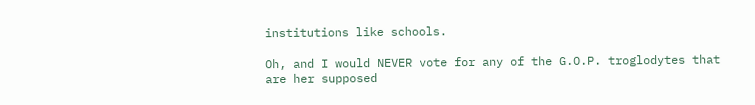institutions like schools.

Oh, and I would NEVER vote for any of the G.O.P. troglodytes that are her supposed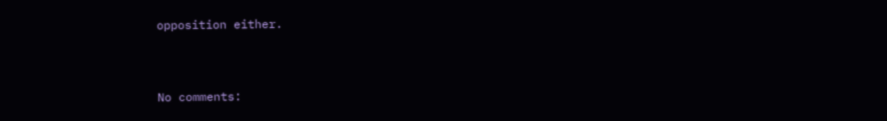opposition either.



No comments: